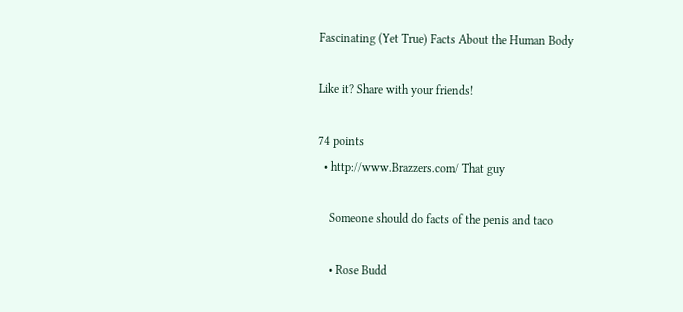Fascinating (Yet True) Facts About the Human Body

Like it? Share with your friends!

74 points
  • http://www.Brazzers.com/ That guy

    Someone should do facts of the penis and taco

    • Rose Budd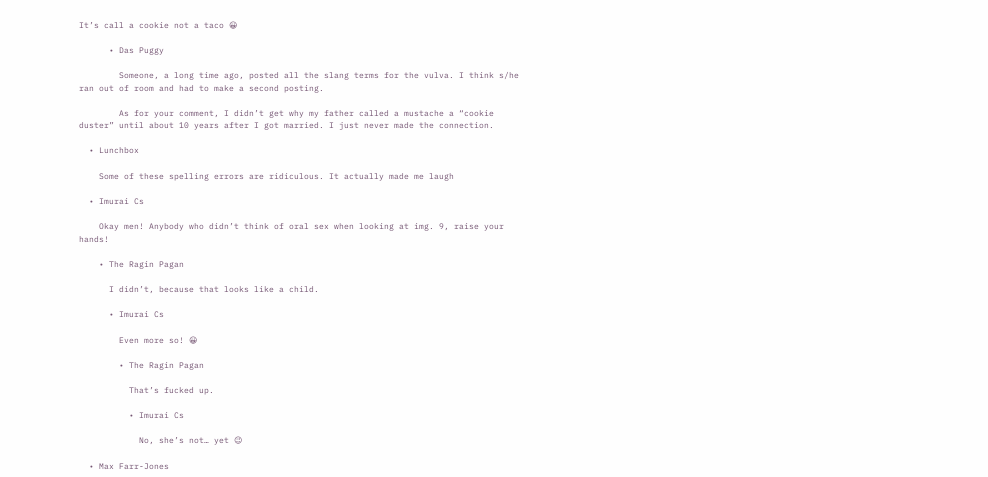It’s call a cookie not a taco 😀

      • Das Puggy

        Someone, a long time ago, posted all the slang terms for the vulva. I think s/he ran out of room and had to make a second posting.

        As for your comment, I didn’t get why my father called a mustache a “cookie duster” until about 10 years after I got married. I just never made the connection.

  • Lunchbox

    Some of these spelling errors are ridiculous. It actually made me laugh

  • Imurai Cs

    Okay men! Anybody who didn’t think of oral sex when looking at img. 9, raise your hands!

    • The Ragin Pagan

      I didn’t, because that looks like a child.

      • Imurai Cs

        Even more so! 😀

        • The Ragin Pagan

          That’s fucked up.

          • Imurai Cs

            No, she’s not… yet 😉

  • Max Farr-Jones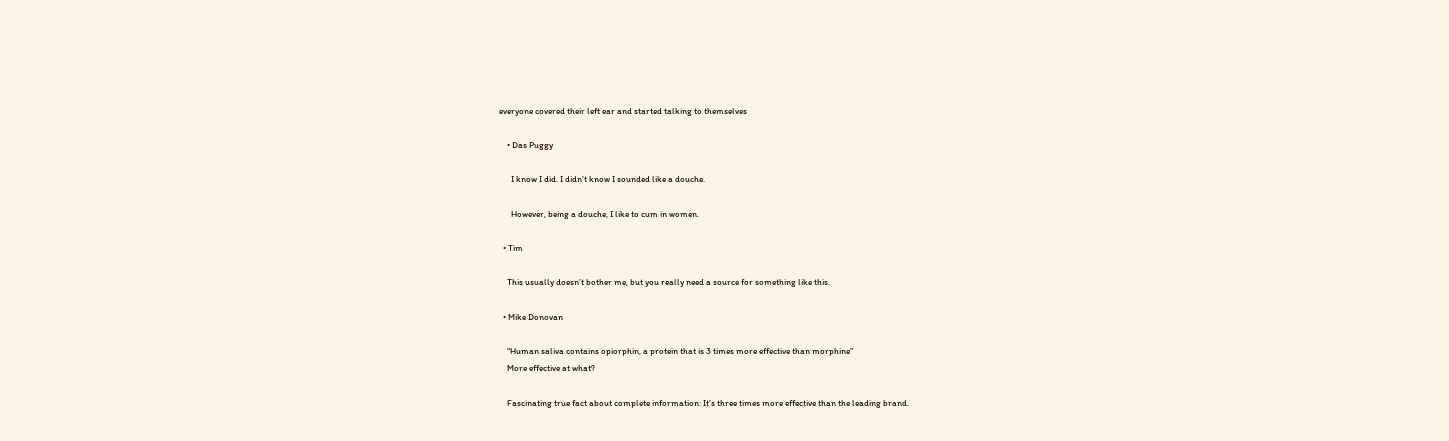everyone covered their left ear and started talking to themselves

    • Das Puggy

      I know I did. I didn’t know I sounded like a douche.

      However, being a douche, I like to cum in women.

  • Tim

    This usually doesn’t bother me, but you really need a source for something like this.

  • Mike Donovan

    “Human saliva contains opiorphin, a protein that is 3 times more effective than morphine”
    More effective at what?

    Fascinating true fact about complete information: It’s three times more effective than the leading brand.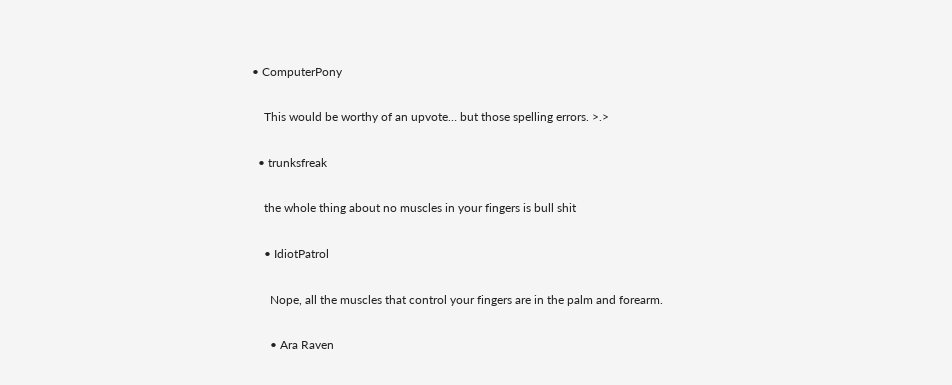• ComputerPony

    This would be worthy of an upvote… but those spelling errors. >.>

  • trunksfreak

    the whole thing about no muscles in your fingers is bull shit

    • IdiotPatrol

      Nope, all the muscles that control your fingers are in the palm and forearm.

      • Ara Raven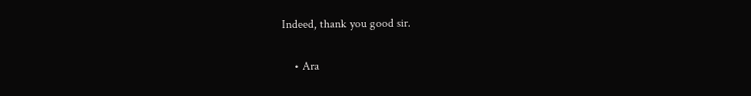Indeed, thank you good sir.

    • Ara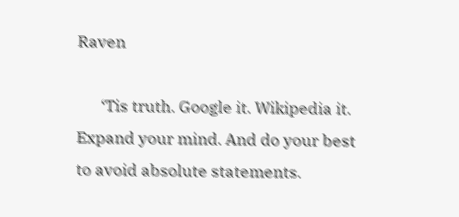Raven

      ‘Tis truth. Google it. Wikipedia it. Expand your mind. And do your best to avoid absolute statements.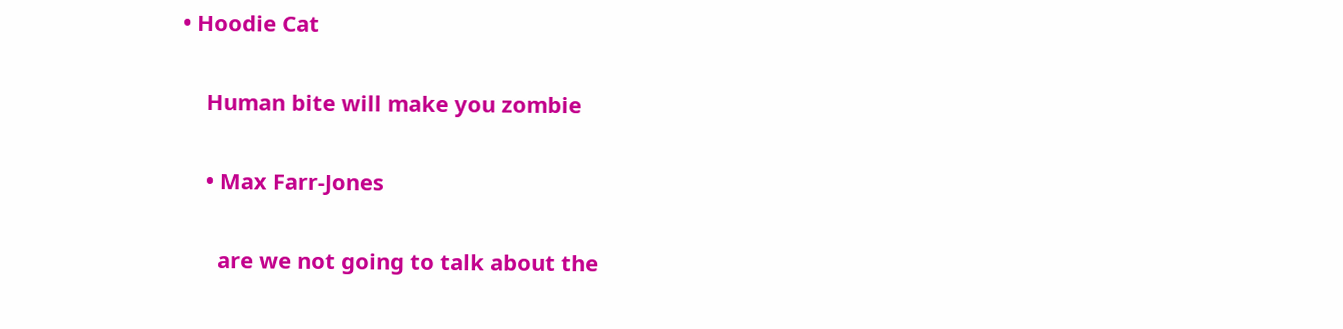• Hoodie Cat

    Human bite will make you zombie

    • Max Farr-Jones

      are we not going to talk about the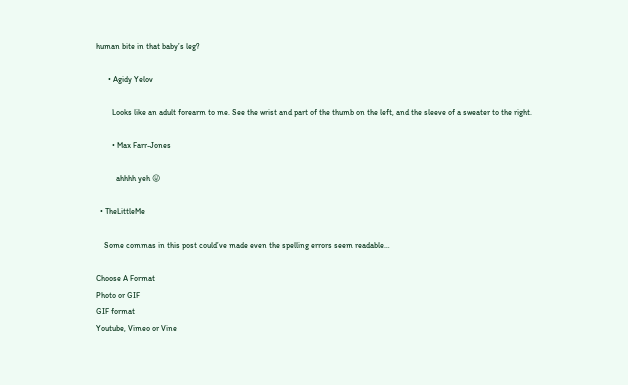human bite in that baby’s leg?

      • Agidy Yelov

        Looks like an adult forearm to me. See the wrist and part of the thumb on the left, and the sleeve of a sweater to the right.

        • Max Farr-Jones

          ahhhh yeh 😛

  • TheLittleMe

    Some commas in this post could’ve made even the spelling errors seem readable…

Choose A Format
Photo or GIF
GIF format
Youtube, Vimeo or Vine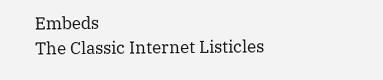Embeds
The Classic Internet Listicles